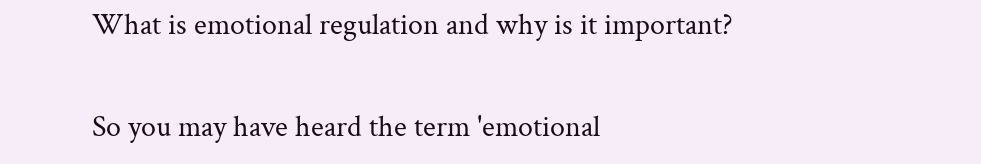What is emotional regulation and why is it important?

So you may have heard the term 'emotional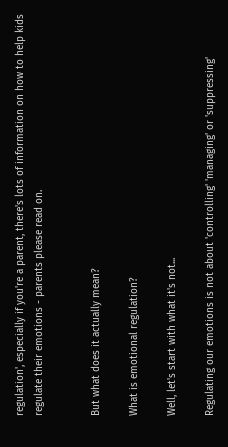regulation', especially if you're a parent, there's lots of information on how to help kids regulate their emotions - parents please read on.


But what does it actually mean?

What is emotional regulation?

Well, let's start with what it's not...

Regulating our emotions is not about 'controlling' 'managing' or 'suppressing'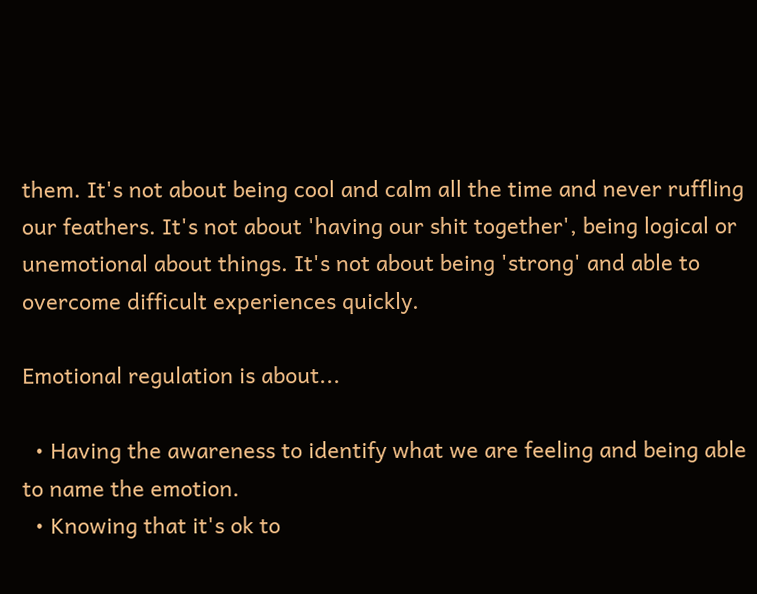them. It's not about being cool and calm all the time and never ruffling our feathers. It's not about 'having our shit together', being logical or unemotional about things. It's not about being 'strong' and able to overcome difficult experiences quickly.

Emotional regulation is about...

  • Having the awareness to identify what we are feeling and being able to name the emotion.
  • Knowing that it's ok to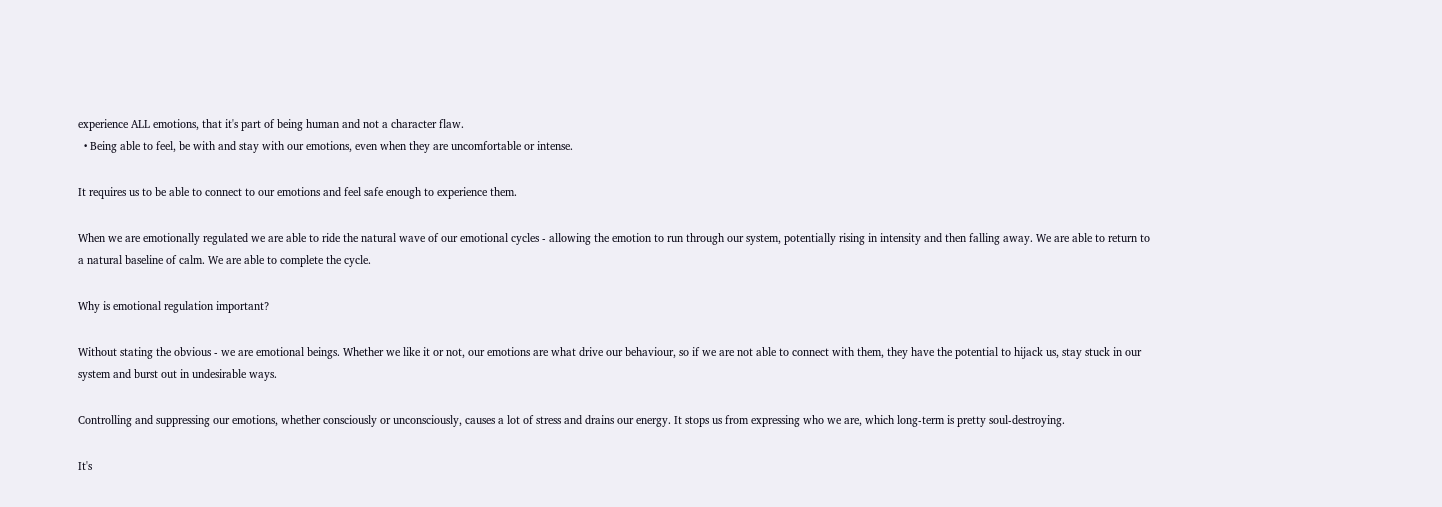experience ALL emotions, that it's part of being human and not a character flaw.
  • Being able to feel, be with and stay with our emotions, even when they are uncomfortable or intense.

It requires us to be able to connect to our emotions and feel safe enough to experience them.

When we are emotionally regulated we are able to ride the natural wave of our emotional cycles - allowing the emotion to run through our system, potentially rising in intensity and then falling away. We are able to return to a natural baseline of calm. We are able to complete the cycle.

Why is emotional regulation important?

Without stating the obvious - we are emotional beings. Whether we like it or not, our emotions are what drive our behaviour, so if we are not able to connect with them, they have the potential to hijack us, stay stuck in our system and burst out in undesirable ways.

Controlling and suppressing our emotions, whether consciously or unconsciously, causes a lot of stress and drains our energy. It stops us from expressing who we are, which long-term is pretty soul-destroying.

It's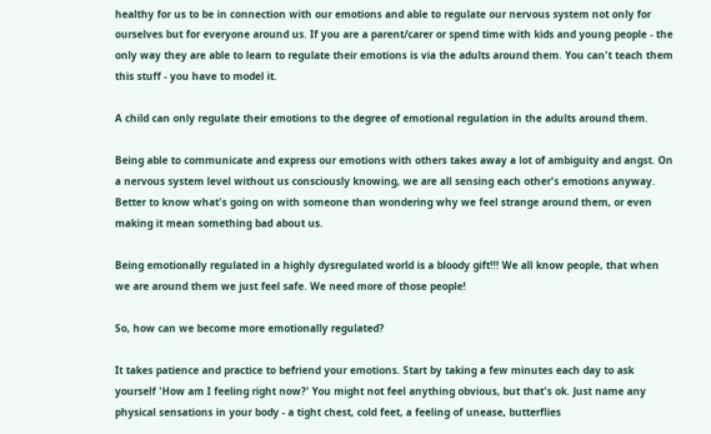healthy for us to be in connection with our emotions and able to regulate our nervous system not only for ourselves but for everyone around us. If you are a parent/carer or spend time with kids and young people - the only way they are able to learn to regulate their emotions is via the adults around them. You can't teach them this stuff - you have to model it.

A child can only regulate their emotions to the degree of emotional regulation in the adults around them.

Being able to communicate and express our emotions with others takes away a lot of ambiguity and angst. On a nervous system level without us consciously knowing, we are all sensing each other's emotions anyway. Better to know what's going on with someone than wondering why we feel strange around them, or even making it mean something bad about us.

Being emotionally regulated in a highly dysregulated world is a bloody gift!!! We all know people, that when we are around them we just feel safe. We need more of those people!

So, how can we become more emotionally regulated?

It takes patience and practice to befriend your emotions. Start by taking a few minutes each day to ask yourself 'How am I feeling right now?' You might not feel anything obvious, but that's ok. Just name any physical sensations in your body - a tight chest, cold feet, a feeling of unease, butterflies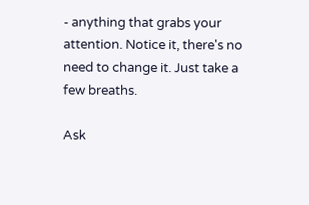- anything that grabs your attention. Notice it, there's no need to change it. Just take a few breaths.

Ask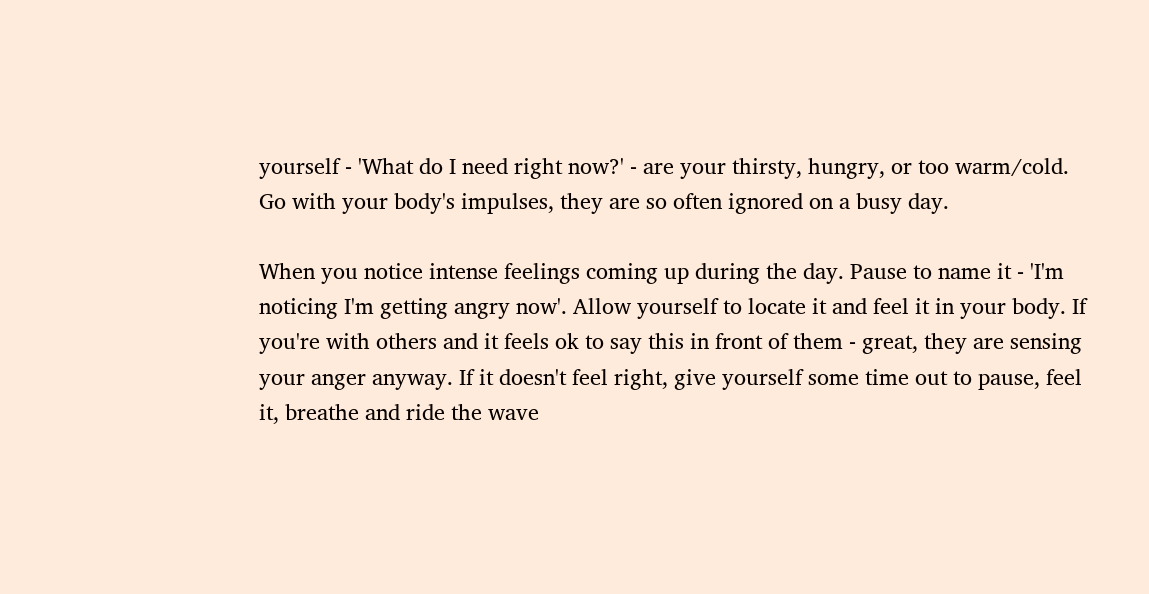yourself - 'What do I need right now?' - are your thirsty, hungry, or too warm/cold. Go with your body's impulses, they are so often ignored on a busy day.

When you notice intense feelings coming up during the day. Pause to name it - 'I'm noticing I'm getting angry now'. Allow yourself to locate it and feel it in your body. If you're with others and it feels ok to say this in front of them - great, they are sensing your anger anyway. If it doesn't feel right, give yourself some time out to pause, feel it, breathe and ride the wave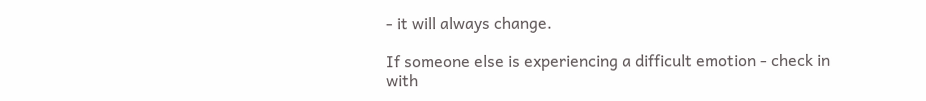- it will always change.

If someone else is experiencing a difficult emotion - check in with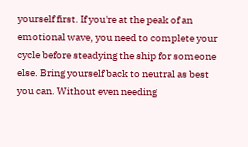yourself first. If you're at the peak of an emotional wave, you need to complete your cycle before steadying the ship for someone else. Bring yourself back to neutral as best you can. Without even needing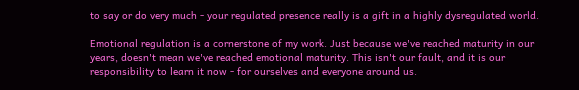to say or do very much - your regulated presence really is a gift in a highly dysregulated world.

Emotional regulation is a cornerstone of my work. Just because we've reached maturity in our years, doesn't mean we've reached emotional maturity. This isn't our fault, and it is our responsibility to learn it now - for ourselves and everyone around us.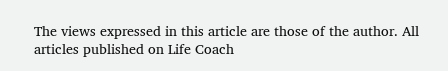The views expressed in this article are those of the author. All articles published on Life Coach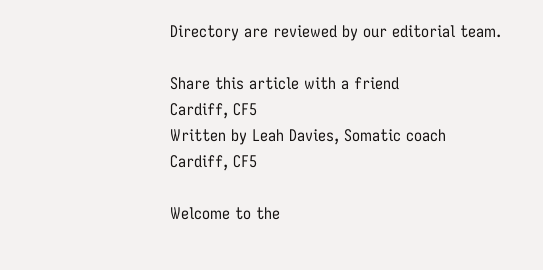Directory are reviewed by our editorial team.

Share this article with a friend
Cardiff, CF5
Written by Leah Davies, Somatic coach
Cardiff, CF5

Welcome to the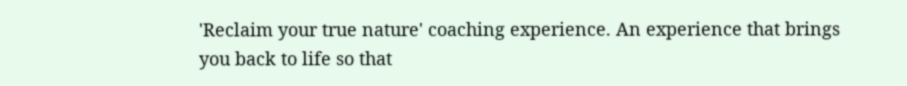'Reclaim your true nature' coaching experience. An experience that brings you back to life so that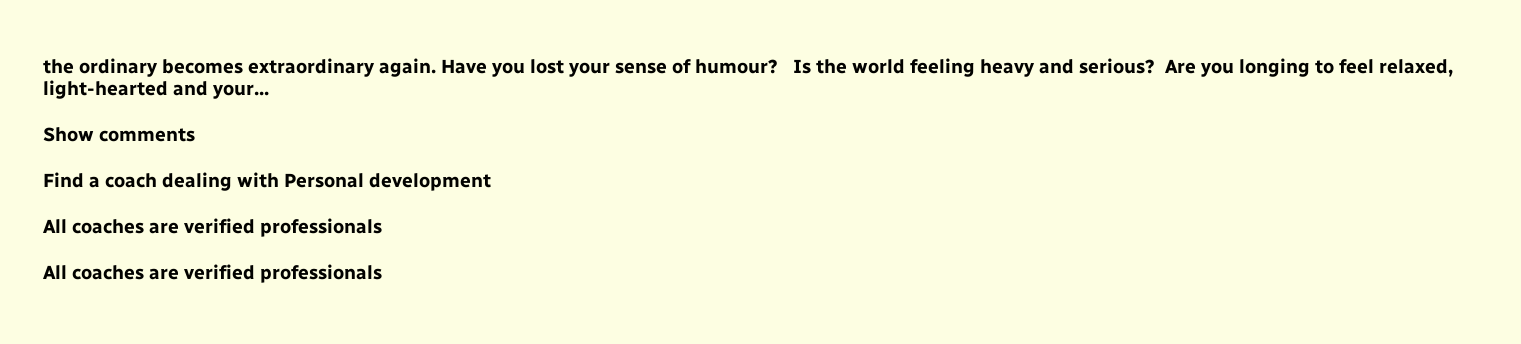the ordinary becomes extraordinary again. Have you lost your sense of humour?   Is the world feeling heavy and serious?  Are you longing to feel relaxed, light-hearted and your...

Show comments

Find a coach dealing with Personal development

All coaches are verified professionals

All coaches are verified professionals